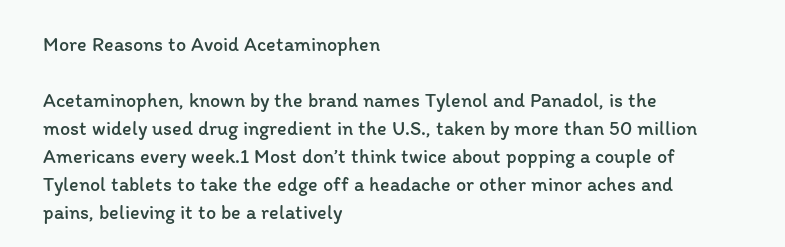More Reasons to Avoid Acetaminophen

Acetaminophen, known by the brand names Tylenol and Panadol, is the most widely used drug ingredient in the U.S., taken by more than 50 million Americans every week.1 Most don’t think twice about popping a couple of Tylenol tablets to take the edge off a headache or other minor aches and pains, believing it to be a relatively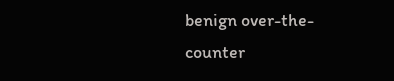benign over-the-counter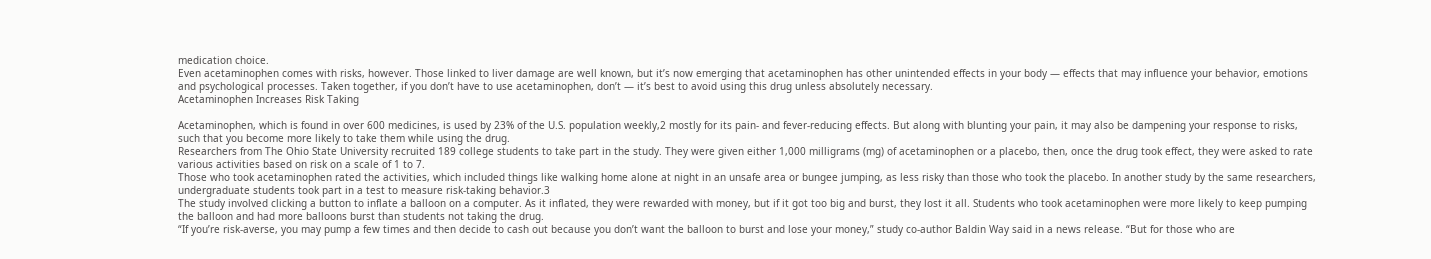medication choice.
Even acetaminophen comes with risks, however. Those linked to liver damage are well known, but it’s now emerging that acetaminophen has other unintended effects in your body — effects that may influence your behavior, emotions and psychological processes. Taken together, if you don’t have to use acetaminophen, don’t — it’s best to avoid using this drug unless absolutely necessary.
Acetaminophen Increases Risk Taking

Acetaminophen, which is found in over 600 medicines, is used by 23% of the U.S. population weekly,2 mostly for its pain- and fever-reducing effects. But along with blunting your pain, it may also be dampening your response to risks, such that you become more likely to take them while using the drug.
Researchers from The Ohio State University recruited 189 college students to take part in the study. They were given either 1,000 milligrams (mg) of acetaminophen or a placebo, then, once the drug took effect, they were asked to rate various activities based on risk on a scale of 1 to 7.
Those who took acetaminophen rated the activities, which included things like walking home alone at night in an unsafe area or bungee jumping, as less risky than those who took the placebo. In another study by the same researchers, undergraduate students took part in a test to measure risk-taking behavior.3
The study involved clicking a button to inflate a balloon on a computer. As it inflated, they were rewarded with money, but if it got too big and burst, they lost it all. Students who took acetaminophen were more likely to keep pumping the balloon and had more balloons burst than students not taking the drug.
“If you’re risk-averse, you may pump a few times and then decide to cash out because you don’t want the balloon to burst and lose your money,” study co-author Baldin Way said in a news release. “But for those who are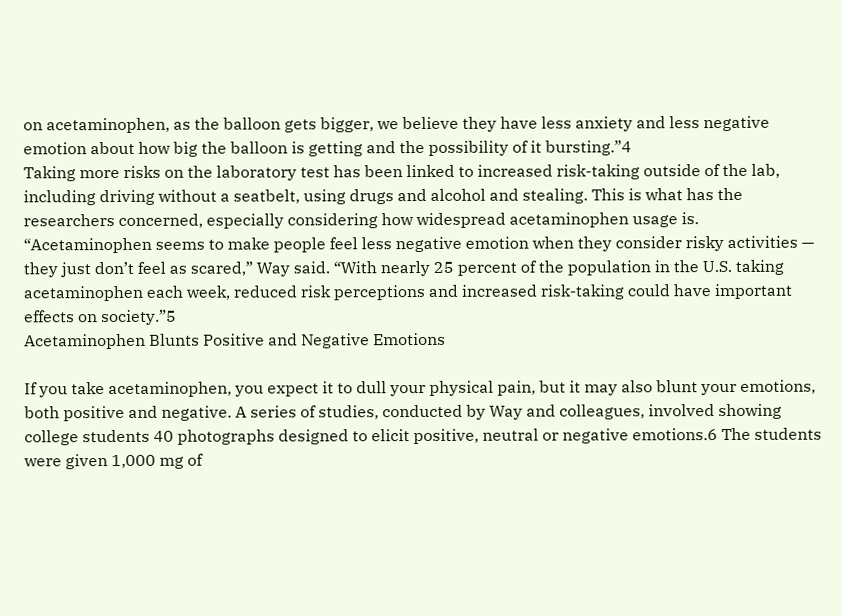on acetaminophen, as the balloon gets bigger, we believe they have less anxiety and less negative emotion about how big the balloon is getting and the possibility of it bursting.”4
Taking more risks on the laboratory test has been linked to increased risk-taking outside of the lab, including driving without a seatbelt, using drugs and alcohol and stealing. This is what has the researchers concerned, especially considering how widespread acetaminophen usage is.
“Acetaminophen seems to make people feel less negative emotion when they consider risky activities — they just don’t feel as scared,” Way said. “With nearly 25 percent of the population in the U.S. taking acetaminophen each week, reduced risk perceptions and increased risk-taking could have important effects on society.”5
Acetaminophen Blunts Positive and Negative Emotions

If you take acetaminophen, you expect it to dull your physical pain, but it may also blunt your emotions, both positive and negative. A series of studies, conducted by Way and colleagues, involved showing college students 40 photographs designed to elicit positive, neutral or negative emotions.6 The students were given 1,000 mg of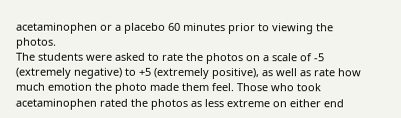acetaminophen or a placebo 60 minutes prior to viewing the photos.
The students were asked to rate the photos on a scale of -5 (extremely negative) to +5 (extremely positive), as well as rate how much emotion the photo made them feel. Those who took acetaminophen rated the photos as less extreme on either end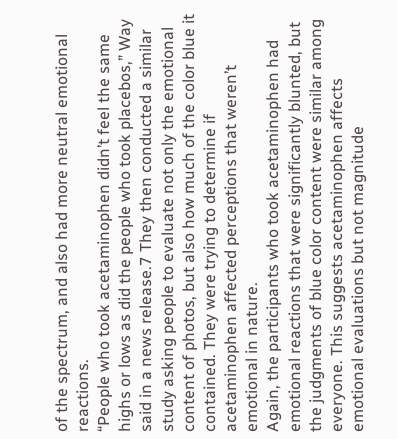of the spectrum, and also had more neutral emotional reactions.
“People who took acetaminophen didn’t feel the same highs or lows as did the people who took placebos,” Way said in a news release.7 They then conducted a similar study asking people to evaluate not only the emotional content of photos, but also how much of the color blue it contained. They were trying to determine if acetaminophen affected perceptions that weren’t emotional in nature.
Again, the participants who took acetaminophen had emotional reactions that were significantly blunted, but the judgments of blue color content were similar among everyone. This suggests acetaminophen affects emotional evaluations but not magnitude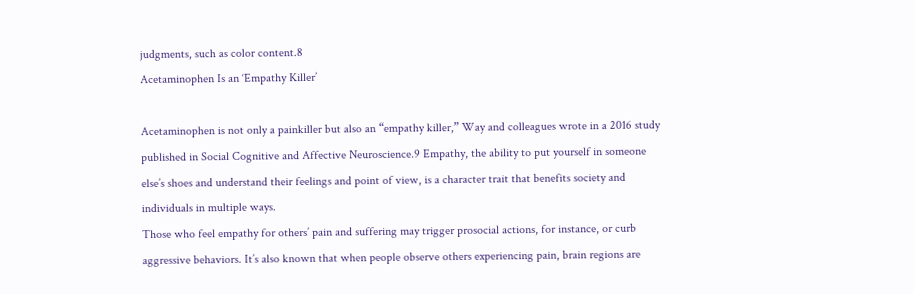judgments, such as color content.8
Acetaminophen Is an ‘Empathy Killer’

Acetaminophen is not only a painkiller but also an “empathy killer,” Way and colleagues wrote in a 2016 study published in Social Cognitive and Affective Neuroscience.9 Empathy, the ability to put yourself in someone else’s shoes and understand their feelings and point of view, is a character trait that benefits society and individuals in multiple ways.
Those who feel empathy for others’ pain and suffering may trigger prosocial actions, for instance, or curb aggressive behaviors. It’s also known that when people observe others experiencing pain, brain regions are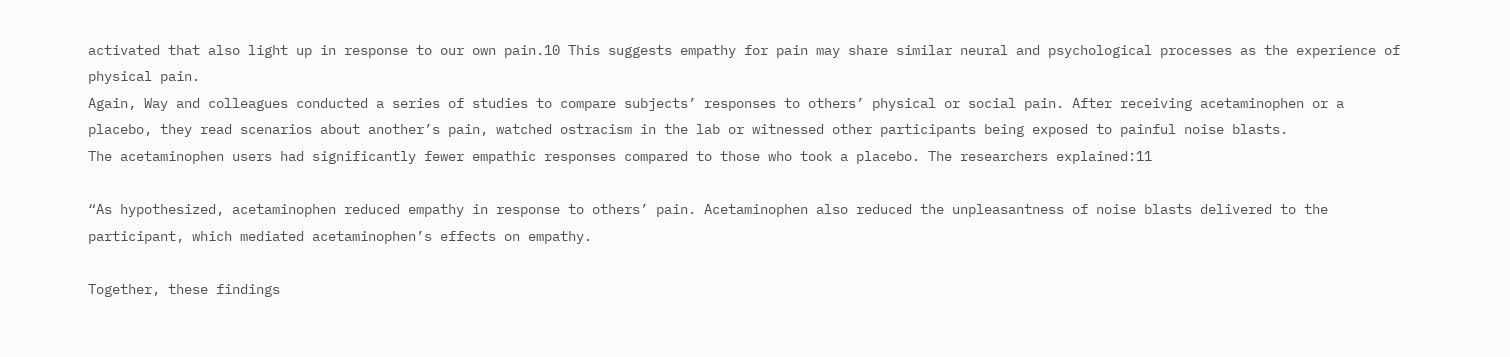activated that also light up in response to our own pain.10 This suggests empathy for pain may share similar neural and psychological processes as the experience of physical pain.
Again, Way and colleagues conducted a series of studies to compare subjects’ responses to others’ physical or social pain. After receiving acetaminophen or a placebo, they read scenarios about another’s pain, watched ostracism in the lab or witnessed other participants being exposed to painful noise blasts.
The acetaminophen users had significantly fewer empathic responses compared to those who took a placebo. The researchers explained:11

“As hypothesized, acetaminophen reduced empathy in response to others’ pain. Acetaminophen also reduced the unpleasantness of noise blasts delivered to the participant, which mediated acetaminophen’s effects on empathy.

Together, these findings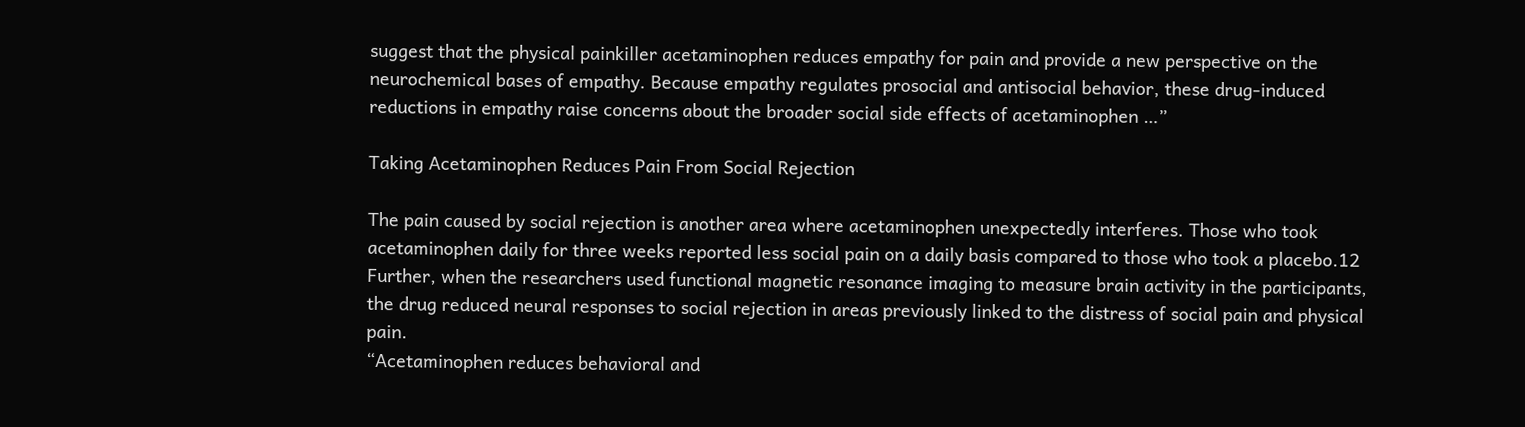suggest that the physical painkiller acetaminophen reduces empathy for pain and provide a new perspective on the neurochemical bases of empathy. Because empathy regulates prosocial and antisocial behavior, these drug-induced reductions in empathy raise concerns about the broader social side effects of acetaminophen …”

Taking Acetaminophen Reduces Pain From Social Rejection

The pain caused by social rejection is another area where acetaminophen unexpectedly interferes. Those who took acetaminophen daily for three weeks reported less social pain on a daily basis compared to those who took a placebo.12
Further, when the researchers used functional magnetic resonance imaging to measure brain activity in the participants, the drug reduced neural responses to social rejection in areas previously linked to the distress of social pain and physical pain.
“Acetaminophen reduces behavioral and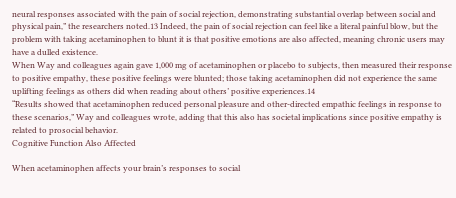neural responses associated with the pain of social rejection, demonstrating substantial overlap between social and physical pain,” the researchers noted.13 Indeed, the pain of social rejection can feel like a literal painful blow, but the problem with taking acetaminophen to blunt it is that positive emotions are also affected, meaning chronic users may have a dulled existence.
When Way and colleagues again gave 1,000 mg of acetaminophen or placebo to subjects, then measured their response to positive empathy, these positive feelings were blunted; those taking acetaminophen did not experience the same uplifting feelings as others did when reading about others’ positive experiences.14
“Results showed that acetaminophen reduced personal pleasure and other-directed empathic feelings in response to these scenarios,” Way and colleagues wrote, adding that this also has societal implications since positive empathy is related to prosocial behavior.
Cognitive Function Also Affected

When acetaminophen affects your brain’s responses to social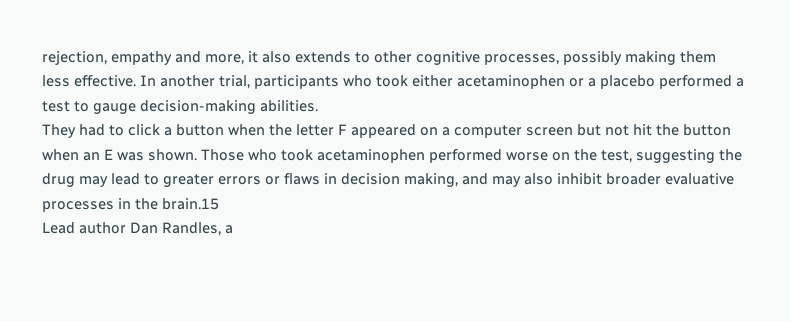rejection, empathy and more, it also extends to other cognitive processes, possibly making them less effective. In another trial, participants who took either acetaminophen or a placebo performed a test to gauge decision-making abilities.
They had to click a button when the letter F appeared on a computer screen but not hit the button when an E was shown. Those who took acetaminophen performed worse on the test, suggesting the drug may lead to greater errors or flaws in decision making, and may also inhibit broader evaluative processes in the brain.15
Lead author Dan Randles, a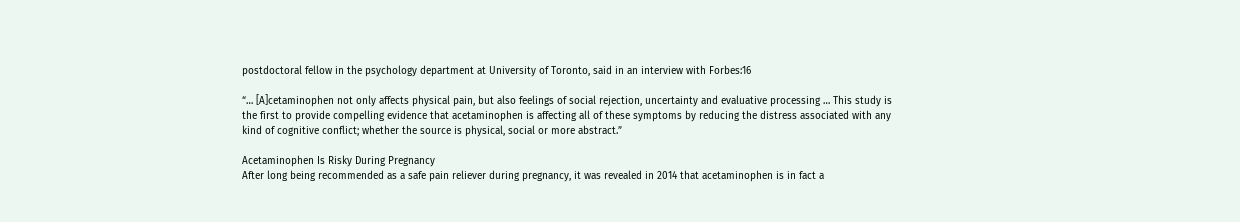postdoctoral fellow in the psychology department at University of Toronto, said in an interview with Forbes:16

“… [A]cetaminophen not only affects physical pain, but also feelings of social rejection, uncertainty and evaluative processing … This study is the first to provide compelling evidence that acetaminophen is affecting all of these symptoms by reducing the distress associated with any kind of cognitive conflict; whether the source is physical, social or more abstract.”

Acetaminophen Is Risky During Pregnancy
After long being recommended as a safe pain reliever during pregnancy, it was revealed in 2014 that acetaminophen is in fact a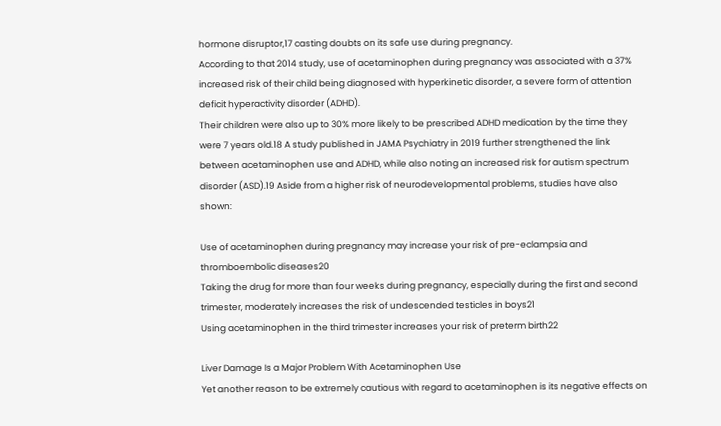hormone disruptor,17 casting doubts on its safe use during pregnancy.
According to that 2014 study, use of acetaminophen during pregnancy was associated with a 37% increased risk of their child being diagnosed with hyperkinetic disorder, a severe form of attention deficit hyperactivity disorder (ADHD).
Their children were also up to 30% more likely to be prescribed ADHD medication by the time they were 7 years old.18 A study published in JAMA Psychiatry in 2019 further strengthened the link between acetaminophen use and ADHD, while also noting an increased risk for autism spectrum disorder (ASD).19 Aside from a higher risk of neurodevelopmental problems, studies have also shown:

Use of acetaminophen during pregnancy may increase your risk of pre-eclampsia and thromboembolic diseases20
Taking the drug for more than four weeks during pregnancy, especially during the first and second trimester, moderately increases the risk of undescended testicles in boys21
Using acetaminophen in the third trimester increases your risk of preterm birth22

Liver Damage Is a Major Problem With Acetaminophen Use
Yet another reason to be extremely cautious with regard to acetaminophen is its negative effects on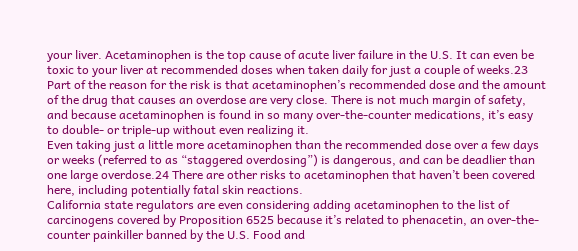your liver. Acetaminophen is the top cause of acute liver failure in the U.S. It can even be toxic to your liver at recommended doses when taken daily for just a couple of weeks.23
Part of the reason for the risk is that acetaminophen’s recommended dose and the amount of the drug that causes an overdose are very close. There is not much margin of safety, and because acetaminophen is found in so many over-the-counter medications, it’s easy to double- or triple-up without even realizing it.
Even taking just a little more acetaminophen than the recommended dose over a few days or weeks (referred to as “staggered overdosing”) is dangerous, and can be deadlier than one large overdose.24 There are other risks to acetaminophen that haven’t been covered here, including potentially fatal skin reactions.
California state regulators are even considering adding acetaminophen to the list of carcinogens covered by Proposition 6525 because it’s related to phenacetin, an over-the-counter painkiller banned by the U.S. Food and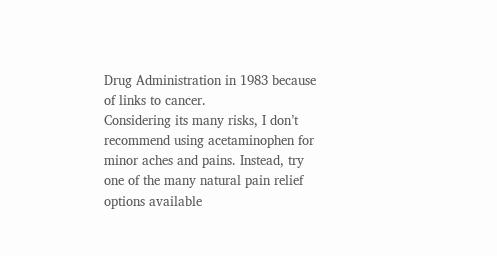Drug Administration in 1983 because of links to cancer.
Considering its many risks, I don’t recommend using acetaminophen for minor aches and pains. Instead, try one of the many natural pain relief options available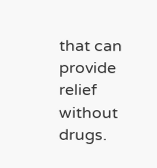that can provide relief without drugs.